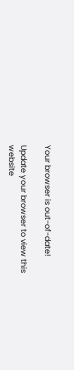Your browser is out-of-date!

Update your browser to view this website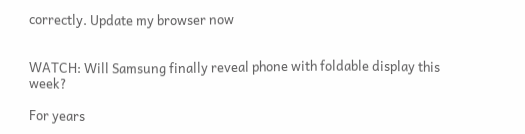correctly. Update my browser now


WATCH: Will Samsung finally reveal phone with foldable display this week?

For years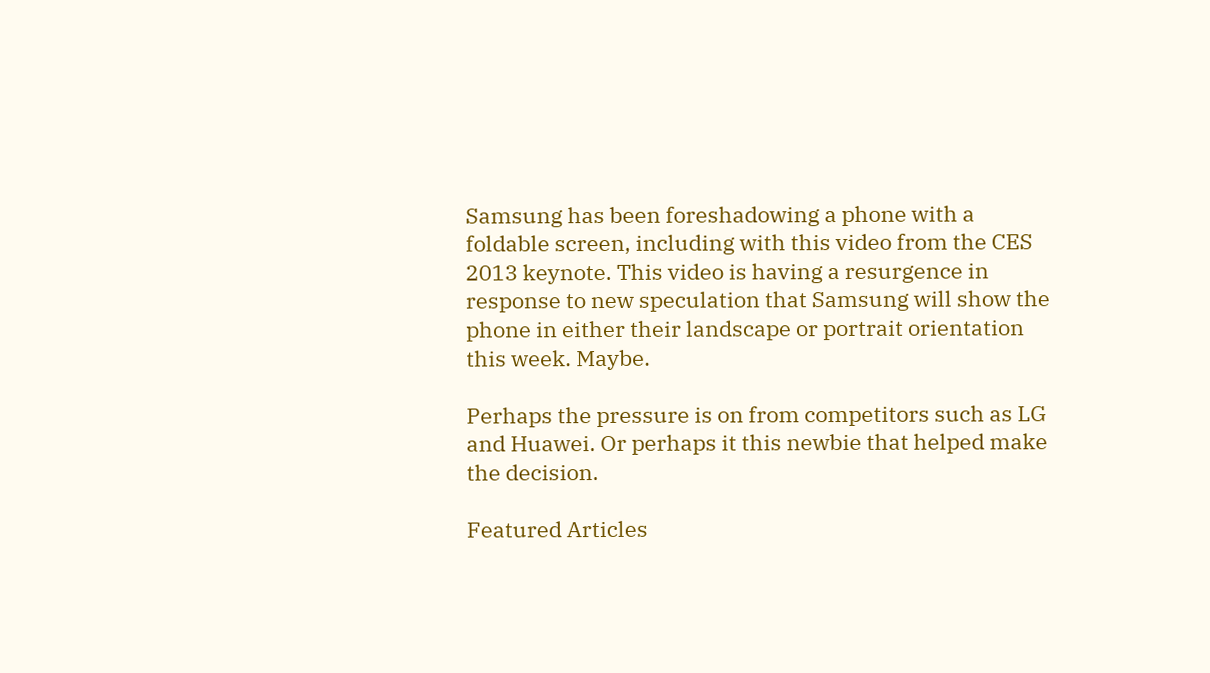Samsung has been foreshadowing a phone with a foldable screen, including with this video from the CES 2013 keynote. This video is having a resurgence in response to new speculation that Samsung will show the phone in either their landscape or portrait orientation this week. Maybe.

Perhaps the pressure is on from competitors such as LG and Huawei. Or perhaps it this newbie that helped make the decision.

Featured Articles